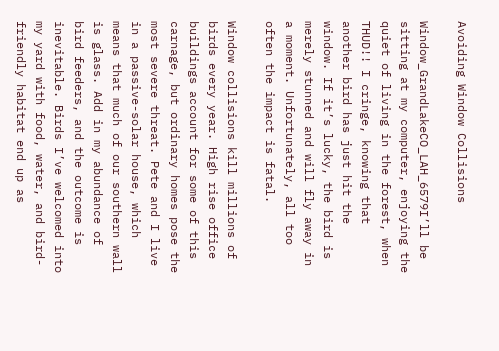Avoiding Window Collisions

Window_GrandLakeCO_LAH_6579I’ll be sitting at my computer, enjoying the quiet of living in the forest, when THUD!! I cringe, knowing that another bird has just hit the window. If it’s lucky, the bird is merely stunned and will fly away in a moment. Unfortunately, all too often the impact is fatal.

Window collisions kill millions of birds every year. High rise office buildings account for some of this carnage, but ordinary homes pose the most severe threat. Pete and I live in a passive-solar house, which means that much of our southern wall is glass. Add in my abundance of bird feeders, and the outcome is inevitable. Birds I’ve welcomed into my yard with food, water, and bird-friendly habitat end up as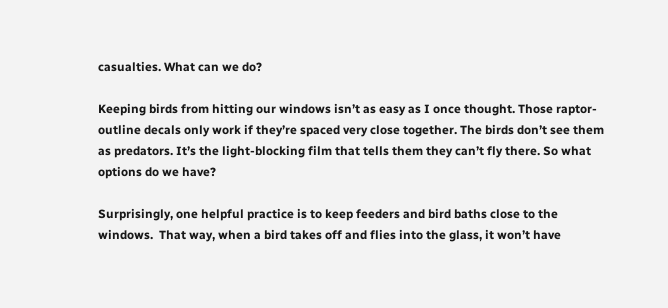casualties. What can we do?

Keeping birds from hitting our windows isn’t as easy as I once thought. Those raptor-outline decals only work if they’re spaced very close together. The birds don’t see them as predators. It’s the light-blocking film that tells them they can’t fly there. So what options do we have?

Surprisingly, one helpful practice is to keep feeders and bird baths close to the windows.  That way, when a bird takes off and flies into the glass, it won’t have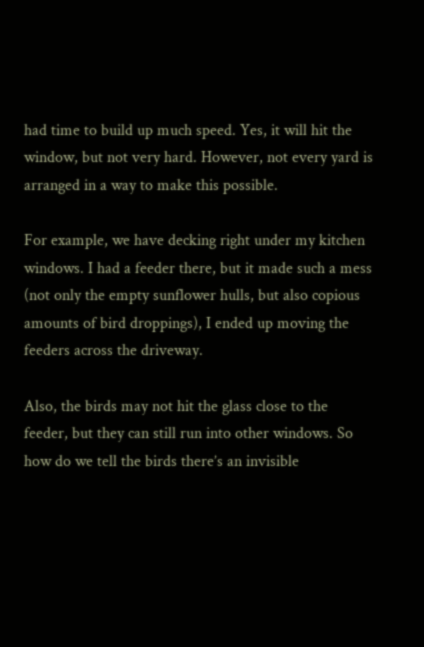had time to build up much speed. Yes, it will hit the window, but not very hard. However, not every yard is arranged in a way to make this possible.

For example, we have decking right under my kitchen windows. I had a feeder there, but it made such a mess (not only the empty sunflower hulls, but also copious amounts of bird droppings), I ended up moving the feeders across the driveway.

Also, the birds may not hit the glass close to the feeder, but they can still run into other windows. So how do we tell the birds there’s an invisible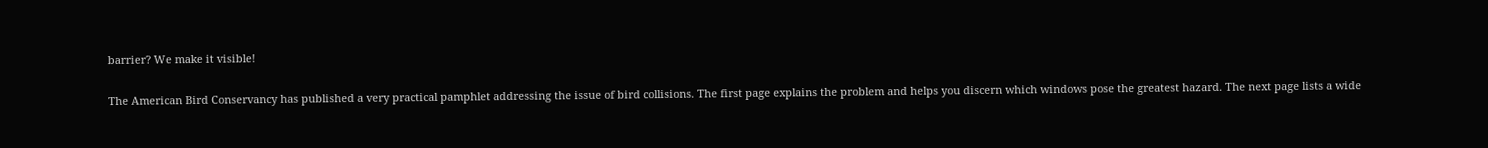barrier? We make it visible!

The American Bird Conservancy has published a very practical pamphlet addressing the issue of bird collisions. The first page explains the problem and helps you discern which windows pose the greatest hazard. The next page lists a wide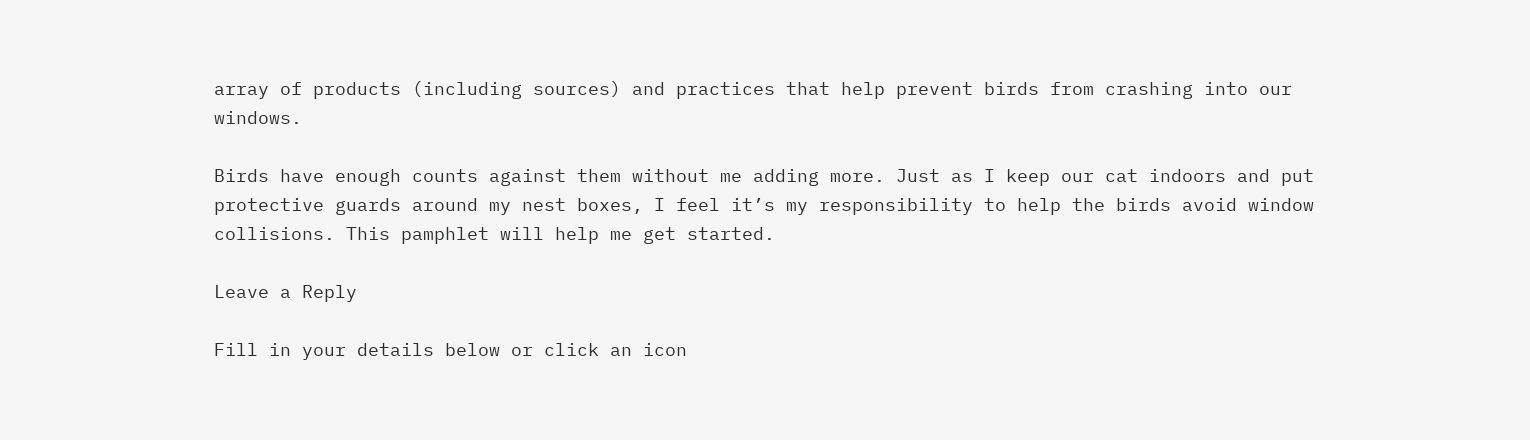array of products (including sources) and practices that help prevent birds from crashing into our windows.

Birds have enough counts against them without me adding more. Just as I keep our cat indoors and put protective guards around my nest boxes, I feel it’s my responsibility to help the birds avoid window collisions. This pamphlet will help me get started.

Leave a Reply

Fill in your details below or click an icon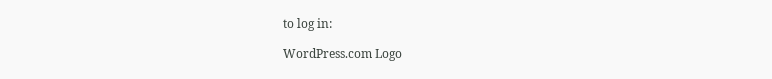to log in:

WordPress.com Logo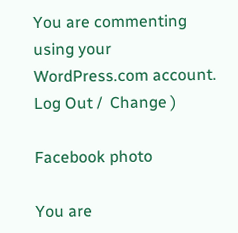You are commenting using your WordPress.com account. Log Out /  Change )

Facebook photo

You are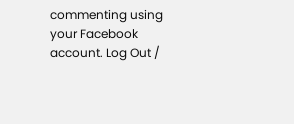commenting using your Facebook account. Log Out /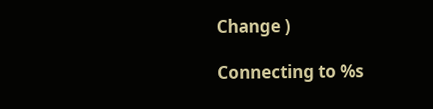Change )

Connecting to %s